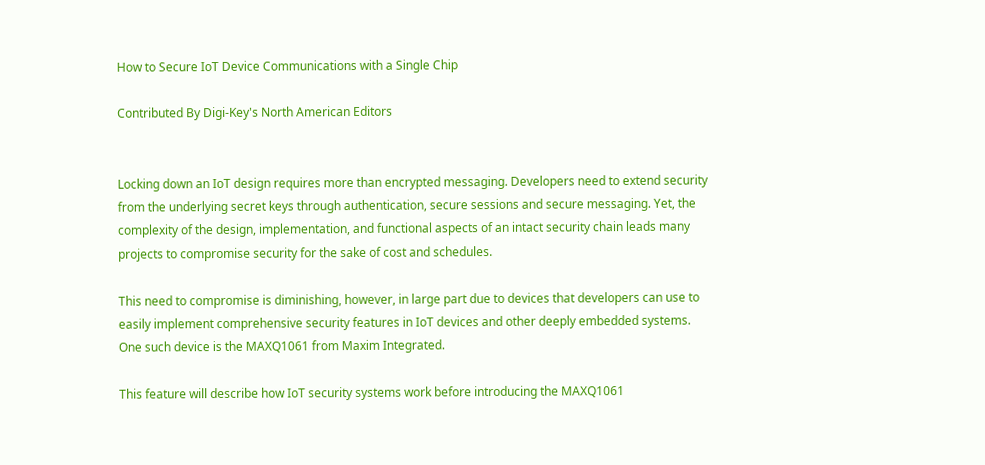How to Secure IoT Device Communications with a Single Chip

Contributed By Digi-Key's North American Editors


Locking down an IoT design requires more than encrypted messaging. Developers need to extend security from the underlying secret keys through authentication, secure sessions and secure messaging. Yet, the complexity of the design, implementation, and functional aspects of an intact security chain leads many projects to compromise security for the sake of cost and schedules.

This need to compromise is diminishing, however, in large part due to devices that developers can use to easily implement comprehensive security features in IoT devices and other deeply embedded systems. One such device is the MAXQ1061 from Maxim Integrated.

This feature will describe how IoT security systems work before introducing the MAXQ1061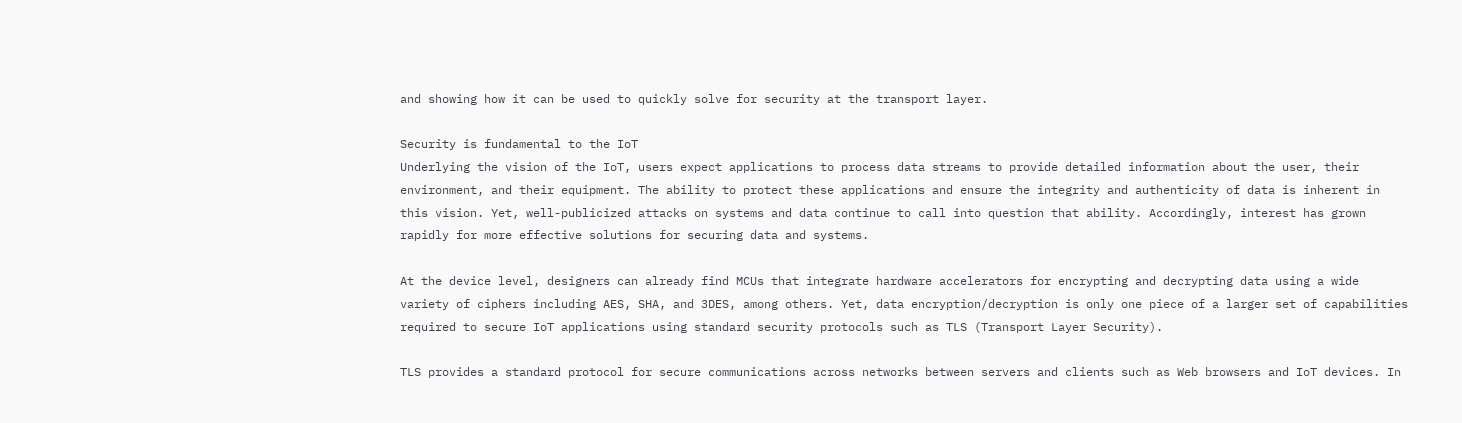and showing how it can be used to quickly solve for security at the transport layer.

Security is fundamental to the IoT
Underlying the vision of the IoT, users expect applications to process data streams to provide detailed information about the user, their environment, and their equipment. The ability to protect these applications and ensure the integrity and authenticity of data is inherent in this vision. Yet, well-publicized attacks on systems and data continue to call into question that ability. Accordingly, interest has grown rapidly for more effective solutions for securing data and systems.

At the device level, designers can already find MCUs that integrate hardware accelerators for encrypting and decrypting data using a wide variety of ciphers including AES, SHA, and 3DES, among others. Yet, data encryption/decryption is only one piece of a larger set of capabilities required to secure IoT applications using standard security protocols such as TLS (Transport Layer Security).

TLS provides a standard protocol for secure communications across networks between servers and clients such as Web browsers and IoT devices. In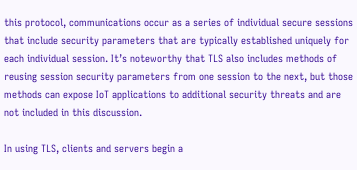this protocol, communications occur as a series of individual secure sessions that include security parameters that are typically established uniquely for each individual session. It’s noteworthy that TLS also includes methods of reusing session security parameters from one session to the next, but those methods can expose IoT applications to additional security threats and are not included in this discussion.

In using TLS, clients and servers begin a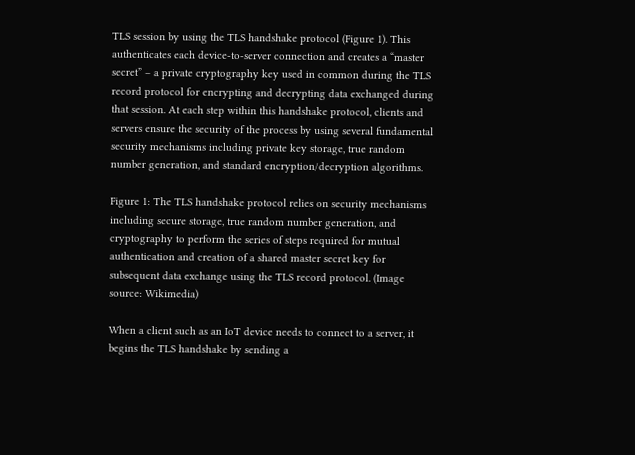TLS session by using the TLS handshake protocol (Figure 1). This authenticates each device-to-server connection and creates a “master secret” – a private cryptography key used in common during the TLS record protocol for encrypting and decrypting data exchanged during that session. At each step within this handshake protocol, clients and servers ensure the security of the process by using several fundamental security mechanisms including private key storage, true random number generation, and standard encryption/decryption algorithms.

Figure 1: The TLS handshake protocol relies on security mechanisms including secure storage, true random number generation, and cryptography to perform the series of steps required for mutual authentication and creation of a shared master secret key for subsequent data exchange using the TLS record protocol. (Image source: Wikimedia)

When a client such as an IoT device needs to connect to a server, it begins the TLS handshake by sending a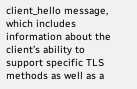client_hello message, which includes information about the client’s ability to support specific TLS methods as well as a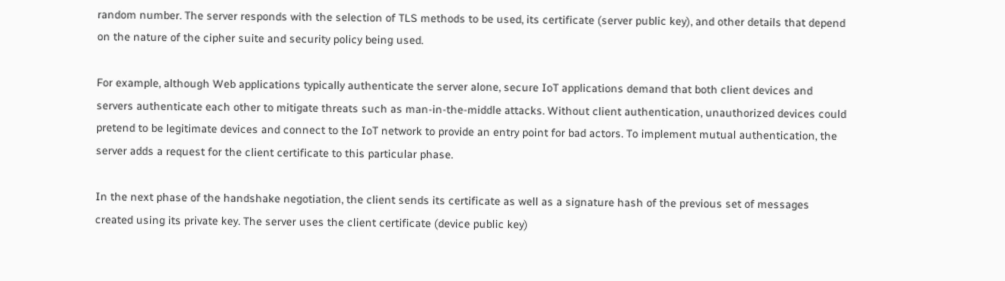random number. The server responds with the selection of TLS methods to be used, its certificate (server public key), and other details that depend on the nature of the cipher suite and security policy being used.

For example, although Web applications typically authenticate the server alone, secure IoT applications demand that both client devices and servers authenticate each other to mitigate threats such as man-in-the-middle attacks. Without client authentication, unauthorized devices could pretend to be legitimate devices and connect to the IoT network to provide an entry point for bad actors. To implement mutual authentication, the server adds a request for the client certificate to this particular phase.

In the next phase of the handshake negotiation, the client sends its certificate as well as a signature hash of the previous set of messages created using its private key. The server uses the client certificate (device public key)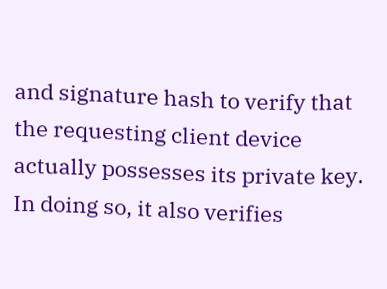and signature hash to verify that the requesting client device actually possesses its private key. In doing so, it also verifies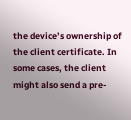the device’s ownership of the client certificate. In some cases, the client might also send a pre-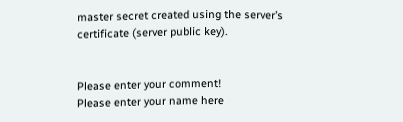master secret created using the server’s certificate (server public key).


Please enter your comment!
Please enter your name here